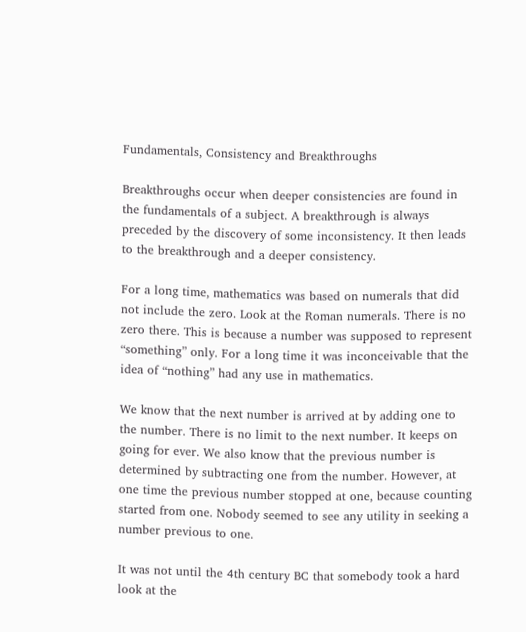Fundamentals, Consistency and Breakthroughs

Breakthroughs occur when deeper consistencies are found in the fundamentals of a subject. A breakthrough is always preceded by the discovery of some inconsistency. It then leads to the breakthrough and a deeper consistency.

For a long time, mathematics was based on numerals that did not include the zero. Look at the Roman numerals. There is no zero there. This is because a number was supposed to represent “something” only. For a long time it was inconceivable that the idea of “nothing” had any use in mathematics.

We know that the next number is arrived at by adding one to the number. There is no limit to the next number. It keeps on going for ever. We also know that the previous number is determined by subtracting one from the number. However, at one time the previous number stopped at one, because counting started from one. Nobody seemed to see any utility in seeking a number previous to one.

It was not until the 4th century BC that somebody took a hard look at the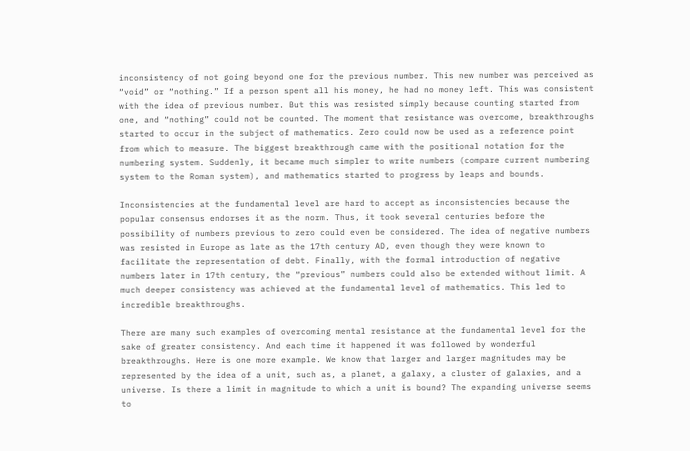inconsistency of not going beyond one for the previous number. This new number was perceived as “void” or “nothing.” If a person spent all his money, he had no money left. This was consistent with the idea of previous number. But this was resisted simply because counting started from one, and “nothing” could not be counted. The moment that resistance was overcome, breakthroughs started to occur in the subject of mathematics. Zero could now be used as a reference point from which to measure. The biggest breakthrough came with the positional notation for the numbering system. Suddenly, it became much simpler to write numbers (compare current numbering system to the Roman system), and mathematics started to progress by leaps and bounds.

Inconsistencies at the fundamental level are hard to accept as inconsistencies because the popular consensus endorses it as the norm. Thus, it took several centuries before the possibility of numbers previous to zero could even be considered. The idea of negative numbers was resisted in Europe as late as the 17th century AD, even though they were known to facilitate the representation of debt. Finally, with the formal introduction of negative numbers later in 17th century, the “previous” numbers could also be extended without limit. A much deeper consistency was achieved at the fundamental level of mathematics. This led to incredible breakthroughs.

There are many such examples of overcoming mental resistance at the fundamental level for the sake of greater consistency. And each time it happened it was followed by wonderful breakthroughs. Here is one more example. We know that larger and larger magnitudes may be represented by the idea of a unit, such as, a planet, a galaxy, a cluster of galaxies, and a universe. Is there a limit in magnitude to which a unit is bound? The expanding universe seems to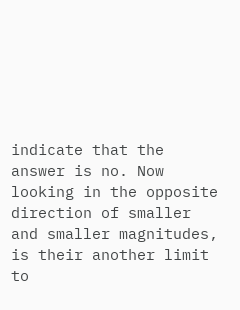indicate that the answer is no. Now looking in the opposite direction of smaller and smaller magnitudes, is their another limit to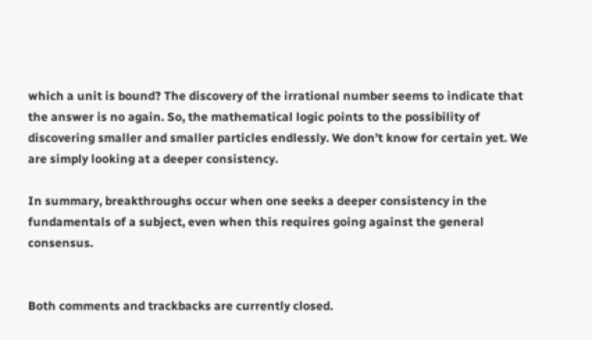which a unit is bound? The discovery of the irrational number seems to indicate that the answer is no again. So, the mathematical logic points to the possibility of discovering smaller and smaller particles endlessly. We don’t know for certain yet. We are simply looking at a deeper consistency.

In summary, breakthroughs occur when one seeks a deeper consistency in the fundamentals of a subject, even when this requires going against the general consensus.


Both comments and trackbacks are currently closed.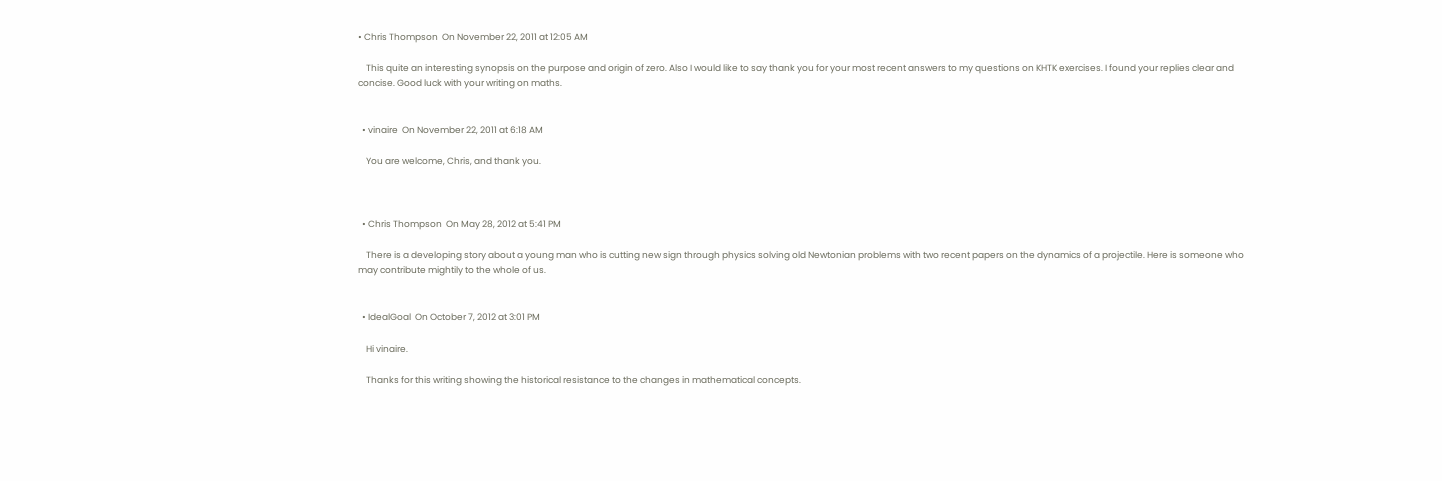• Chris Thompson  On November 22, 2011 at 12:05 AM

    This quite an interesting synopsis on the purpose and origin of zero. Also I would like to say thank you for your most recent answers to my questions on KHTK exercises. I found your replies clear and concise. Good luck with your writing on maths.


  • vinaire  On November 22, 2011 at 6:18 AM

    You are welcome, Chris, and thank you.



  • Chris Thompson  On May 28, 2012 at 5:41 PM

    There is a developing story about a young man who is cutting new sign through physics solving old Newtonian problems with two recent papers on the dynamics of a projectile. Here is someone who may contribute mightily to the whole of us.


  • IdealGoal  On October 7, 2012 at 3:01 PM

    Hi vinaire.

    Thanks for this writing showing the historical resistance to the changes in mathematical concepts.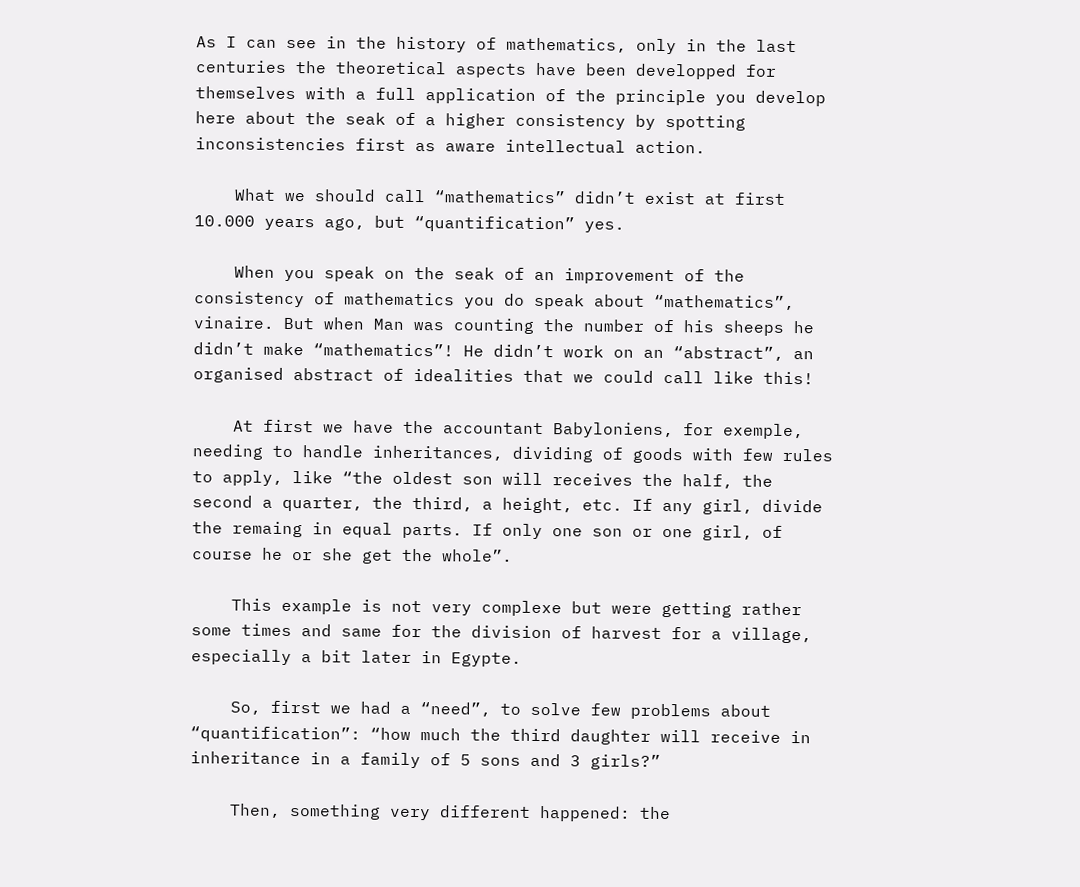As I can see in the history of mathematics, only in the last centuries the theoretical aspects have been developped for themselves with a full application of the principle you develop here about the seak of a higher consistency by spotting inconsistencies first as aware intellectual action.

    What we should call “mathematics” didn’t exist at first 10.000 years ago, but “quantification” yes.

    When you speak on the seak of an improvement of the consistency of mathematics you do speak about “mathematics”, vinaire. But when Man was counting the number of his sheeps he didn’t make “mathematics”! He didn’t work on an “abstract”, an organised abstract of idealities that we could call like this!

    At first we have the accountant Babyloniens, for exemple, needing to handle inheritances, dividing of goods with few rules to apply, like “the oldest son will receives the half, the second a quarter, the third, a height, etc. If any girl, divide the remaing in equal parts. If only one son or one girl, of course he or she get the whole”.

    This example is not very complexe but were getting rather some times and same for the division of harvest for a village, especially a bit later in Egypte.

    So, first we had a “need”, to solve few problems about “quantification”: “how much the third daughter will receive in inheritance in a family of 5 sons and 3 girls?”

    Then, something very different happened: the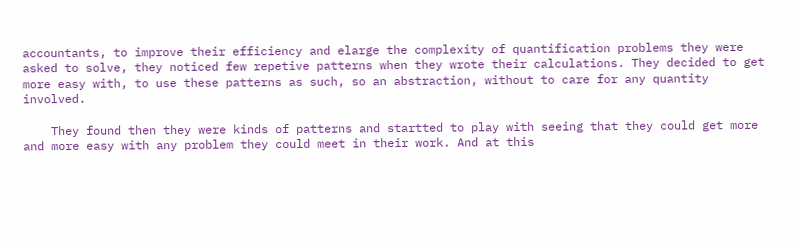accountants, to improve their efficiency and elarge the complexity of quantification problems they were asked to solve, they noticed few repetive patterns when they wrote their calculations. They decided to get more easy with, to use these patterns as such, so an abstraction, without to care for any quantity involved.

    They found then they were kinds of patterns and startted to play with seeing that they could get more and more easy with any problem they could meet in their work. And at this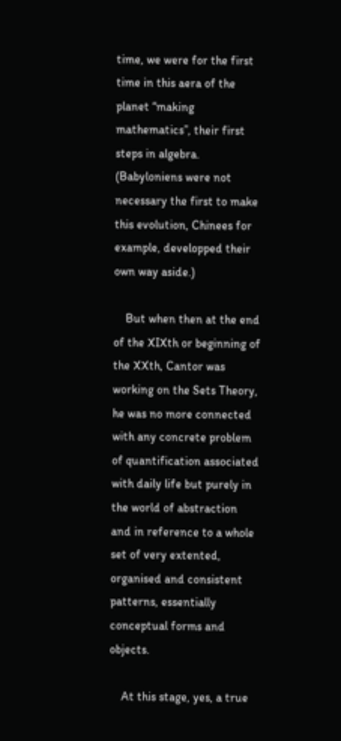time, we were for the first time in this aera of the planet “making mathematics”, their first steps in algebra. (Babyloniens were not necessary the first to make this evolution, Chinees for example, developped their own way aside.)

    But when then at the end of the XIXth or beginning of the XXth, Cantor was working on the Sets Theory, he was no more connected with any concrete problem of quantification associated with daily life but purely in the world of abstraction and in reference to a whole set of very extented, organised and consistent patterns, essentially conceptual forms and objects.

    At this stage, yes, a true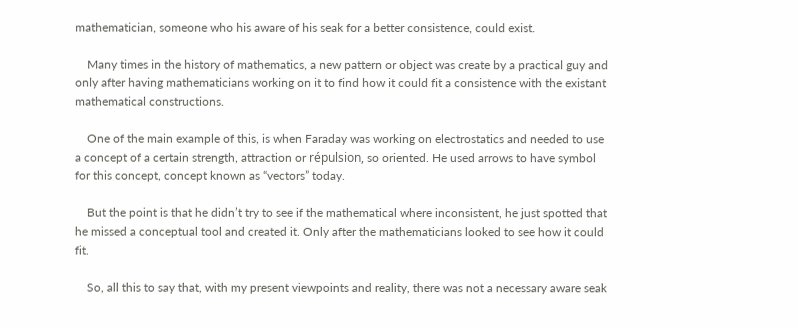mathematician, someone who his aware of his seak for a better consistence, could exist.

    Many times in the history of mathematics, a new pattern or object was create by a practical guy and only after having mathematicians working on it to find how it could fit a consistence with the existant mathematical constructions.

    One of the main example of this, is when Faraday was working on electrostatics and needed to use a concept of a certain strength, attraction or répulsion, so oriented. He used arrows to have symbol for this concept, concept known as “vectors” today.

    But the point is that he didn’t try to see if the mathematical where inconsistent, he just spotted that he missed a conceptual tool and created it. Only after the mathematicians looked to see how it could fit.

    So, all this to say that, with my present viewpoints and reality, there was not a necessary aware seak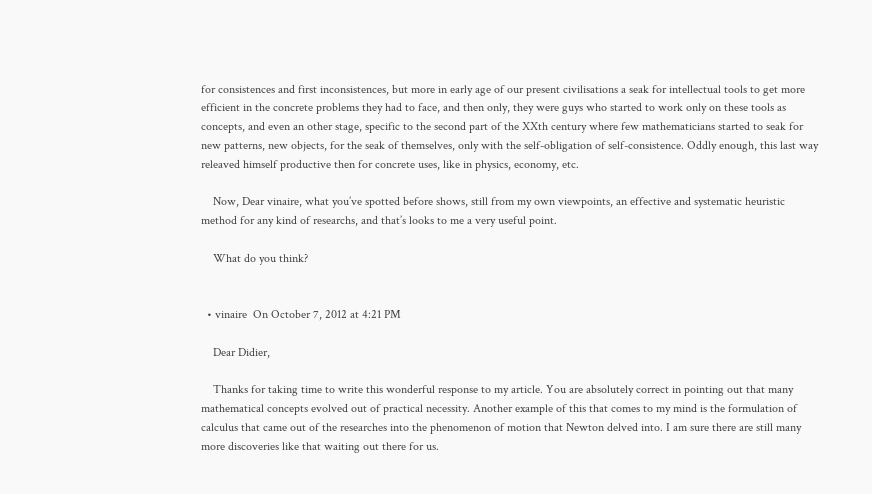for consistences and first inconsistences, but more in early age of our present civilisations a seak for intellectual tools to get more efficient in the concrete problems they had to face, and then only, they were guys who started to work only on these tools as concepts, and even an other stage, specific to the second part of the XXth century where few mathematicians started to seak for new patterns, new objects, for the seak of themselves, only with the self-obligation of self-consistence. Oddly enough, this last way releaved himself productive then for concrete uses, like in physics, economy, etc.

    Now, Dear vinaire, what you’ve spotted before shows, still from my own viewpoints, an effective and systematic heuristic method for any kind of researchs, and that’s looks to me a very useful point.

    What do you think?


  • vinaire  On October 7, 2012 at 4:21 PM

    Dear Didier,

    Thanks for taking time to write this wonderful response to my article. You are absolutely correct in pointing out that many mathematical concepts evolved out of practical necessity. Another example of this that comes to my mind is the formulation of calculus that came out of the researches into the phenomenon of motion that Newton delved into. I am sure there are still many more discoveries like that waiting out there for us.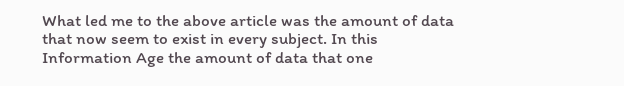What led me to the above article was the amount of data that now seem to exist in every subject. In this Information Age the amount of data that one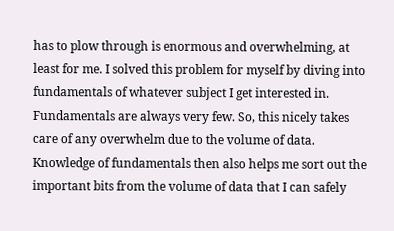has to plow through is enormous and overwhelming, at least for me. I solved this problem for myself by diving into fundamentals of whatever subject I get interested in. Fundamentals are always very few. So, this nicely takes care of any overwhelm due to the volume of data. Knowledge of fundamentals then also helps me sort out the important bits from the volume of data that I can safely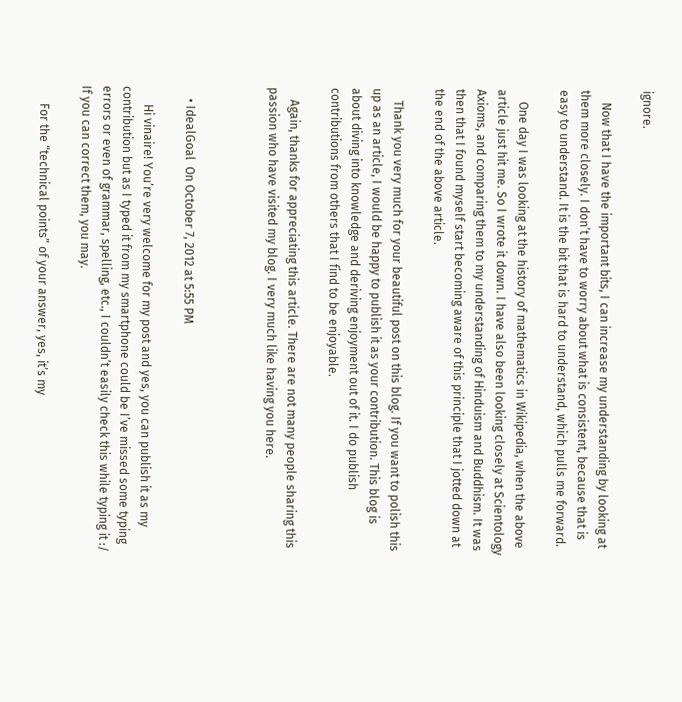ignore.

    Now that I have the important bits, I can increase my understanding by looking at them more closely. I don’t have to worry about what is consistent, because that is easy to understand. It is the bit that is hard to understand, which pulls me forward.

    One day I was looking at the history of mathematics in Wikipedia, when the above article just hit me. So I wrote it down. I have also been looking closely at Scientology Axioms, and comparing them to my understanding of Hinduism and Buddhism. It was then that I found myself start becoming aware of this principle that I jotted down at the end of the above article.

    Thank you very much for your beautiful post on this blog. If you want to polish this up as an article, I would be happy to publish it as your contribution. This blog is about diving into knowledge and deriving enjoyment out of it. I do publish contributions from others that I find to be enjoyable.

    Again, thanks for appreciating this article. There are not many people sharing this passion who have visited my blog. I very much like having you here.



    • IdealGoal  On October 7, 2012 at 5:55 PM

      Hi vinaire! You’re very welcome for my post and yes, you can publish it as my contribution but as I typed it from my smartphone could be I’ve missed some typing errors or even of grammar, spelling, etc., I couldn’t easily check this while typing it :/ If you can correct them, you may.

      For the “technical points” of your answer, yes, it’s my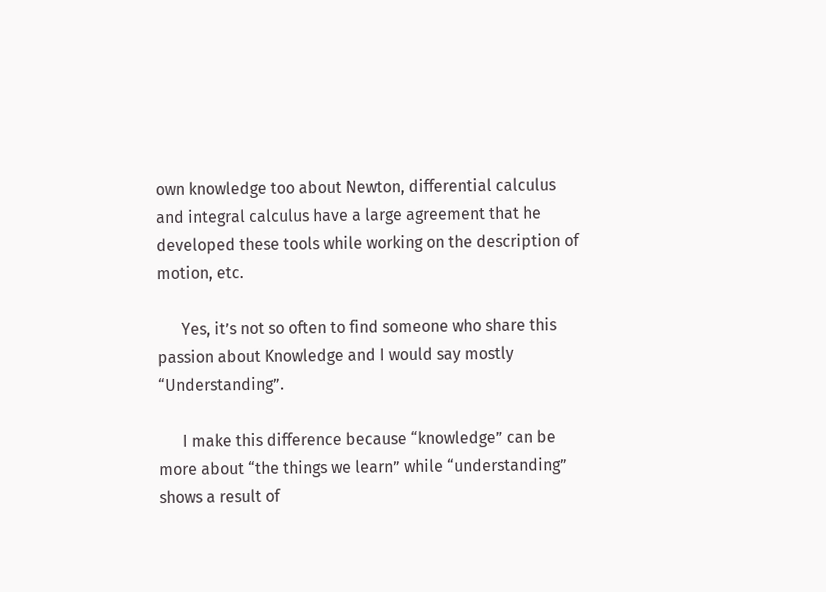own knowledge too about Newton, differential calculus and integral calculus have a large agreement that he developed these tools while working on the description of motion, etc.

      Yes, it’s not so often to find someone who share this passion about Knowledge and I would say mostly “Understanding”.

      I make this difference because “knowledge” can be more about “the things we learn” while “understanding” shows a result of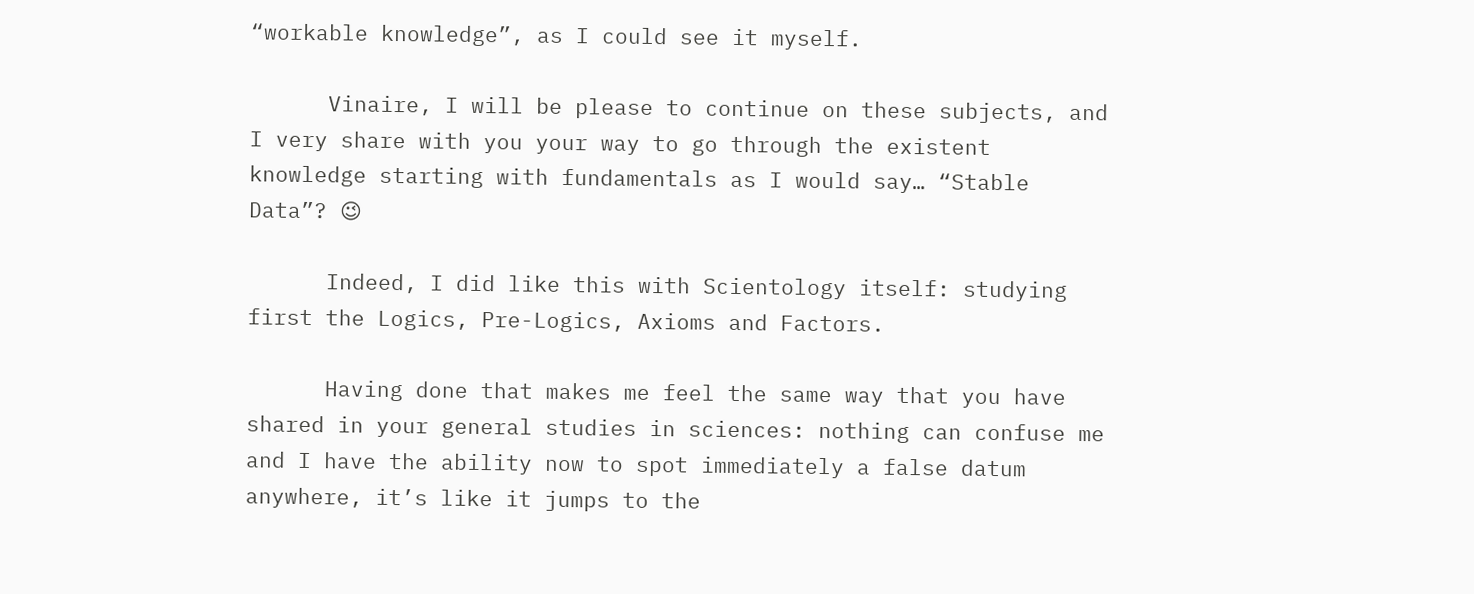“workable knowledge”, as I could see it myself.

      Vinaire, I will be please to continue on these subjects, and I very share with you your way to go through the existent knowledge starting with fundamentals as I would say… “Stable Data”? 😉

      Indeed, I did like this with Scientology itself: studying first the Logics, Pre-Logics, Axioms and Factors.

      Having done that makes me feel the same way that you have shared in your general studies in sciences: nothing can confuse me and I have the ability now to spot immediately a false datum anywhere, it’s like it jumps to the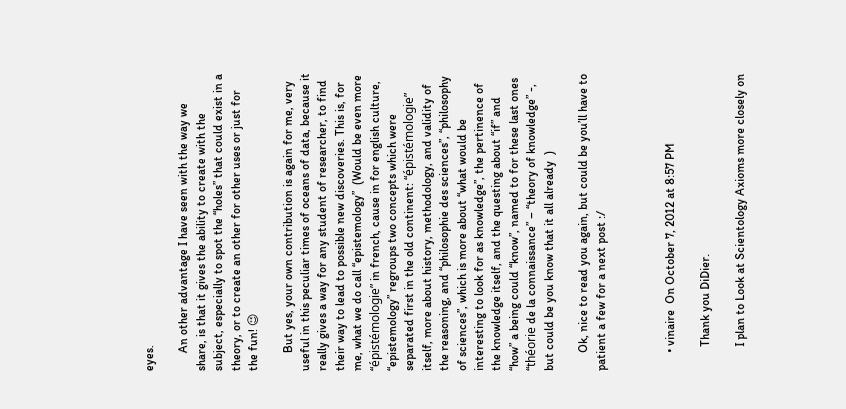eyes.

      An other advantage I have seen with the way we share, is that it gives the ability to create with the subject, especially to spot the “holes” that could exist in a theory, or to create an other for other uses or just for the fun! 😉

      But yes, your own contribution is again for me, very useful in this peculiar times of oceans of data, because it really gives a way for any student of researcher, to find their way to lead to possible new discoveries. This is, for me, what we do call “epistemology”  (Would be even more “épistémologie” in french, cause in for english culture, “epistemology” regroups two concepts which were separated first in the old continent: “épistémologie” itself, more about history, methodology, and validity of the reasoning, and “philosophie des sciences”, “philosophy of sciences”, which is more about “what would be interesting to look for as knowledge”, the pertinence of the knowledge itself, and the questing about “if” and “how” a being could “know”, named to for these last ones “théorie de la connaissance” – “theory of knowledge” -, but could be you know that it all already  )

      Ok, nice to read you again, but could be you’ll have to patient a few for a next post :/



      • vinaire  On October 7, 2012 at 8:57 PM

        Thank you DiDier.

        I plan to Look at Scientology Axioms more closely on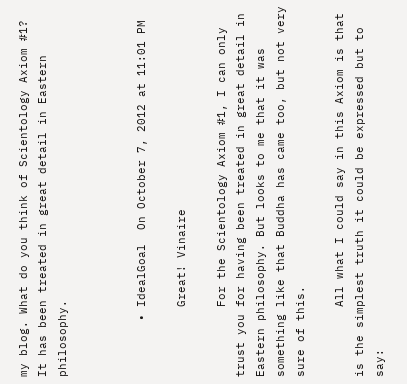my blog. What do you think of Scientology Axiom #1? It has been treated in great detail in Eastern philosophy.



        • IdealGoal  On October 7, 2012 at 11:01 PM

          Great! Vinaire

          For the Scientology Axiom #1, I can only trust you for having been treated in great detail in Eastern philosophy. But looks to me that it was something like that Buddha has came too, but not very sure of this.

          All what I could say in this Axiom is that is the simplest truth it could be expressed but to say: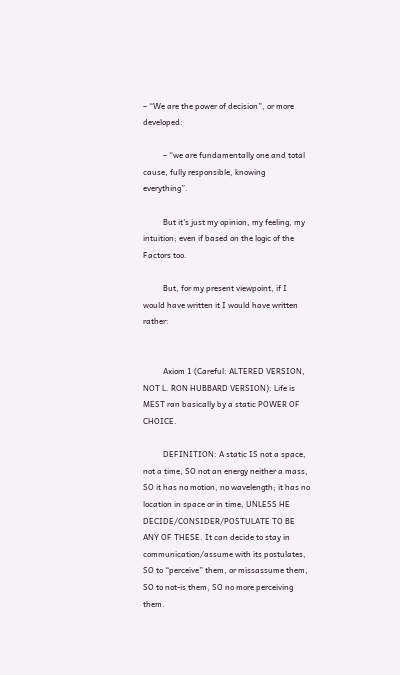– “We are the power of decision”, or more developed:

          – “we are fundamentally one and total cause, fully responsible, knowing everything”.

          But it’s just my opinion, my feeling, my intuition; even if based on the logic of the Factors too.

          But, for my present viewpoint, if I would have written it I would have written rather:


          Axiom 1 (Careful: ALTERED VERSION, NOT L. RON HUBBARD VERSION): Life is MEST ran basically by a static POWER OF CHOICE.

          DEFINITION: A static IS not a space, not a time, SO not an energy neither a mass, SO it has no motion, no wavelength; it has no location in space or in time, UNLESS HE DECIDE/CONSIDER/POSTULATE TO BE ANY OF THESE. It can decide to stay in communication/assume with its postulates, SO to “perceive” them, or missassume them, SO to not-is them, SO no more perceiving them.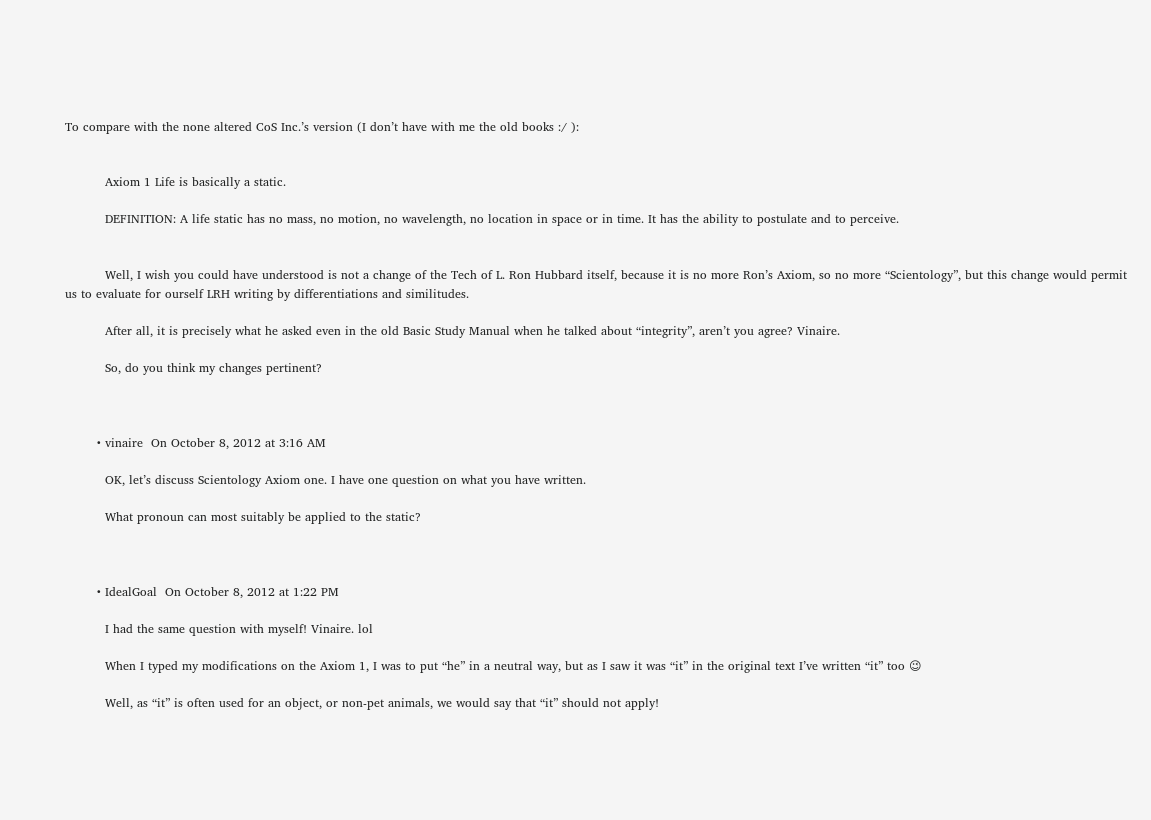To compare with the none altered CoS Inc.’s version (I don’t have with me the old books :/ ):


          Axiom 1 Life is basically a static.

          DEFINITION: A life static has no mass, no motion, no wavelength, no location in space or in time. It has the ability to postulate and to perceive.


          Well, I wish you could have understood is not a change of the Tech of L. Ron Hubbard itself, because it is no more Ron’s Axiom, so no more “Scientology”, but this change would permit us to evaluate for ourself LRH writing by differentiations and similitudes.

          After all, it is precisely what he asked even in the old Basic Study Manual when he talked about “integrity”, aren’t you agree? Vinaire.

          So, do you think my changes pertinent?



        • vinaire  On October 8, 2012 at 3:16 AM

          OK, let’s discuss Scientology Axiom one. I have one question on what you have written.

          What pronoun can most suitably be applied to the static?



        • IdealGoal  On October 8, 2012 at 1:22 PM

          I had the same question with myself! Vinaire. lol

          When I typed my modifications on the Axiom 1, I was to put “he” in a neutral way, but as I saw it was “it” in the original text I’ve written “it” too 😉

          Well, as “it” is often used for an object, or non-pet animals, we would say that “it” should not apply!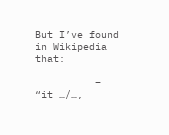But I’ve found in Wikipedia that:

          – “it …/…,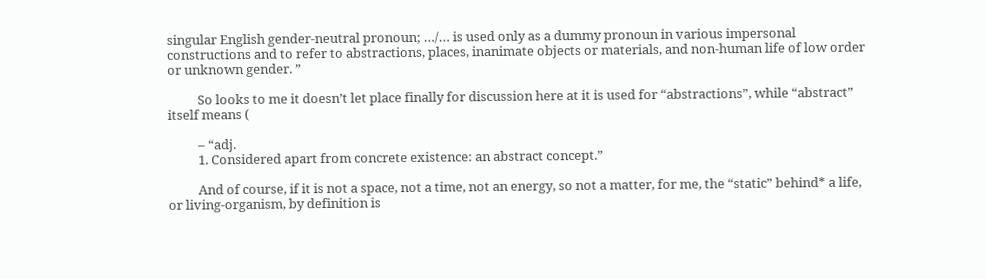singular English gender-neutral pronoun; …/… is used only as a dummy pronoun in various impersonal constructions and to refer to abstractions, places, inanimate objects or materials, and non-human life of low order or unknown gender. ”

          So looks to me it doesn’t let place finally for discussion here at it is used for “abstractions”, while “abstract” itself means (

          – “adj.
          1. Considered apart from concrete existence: an abstract concept.”

          And of course, if it is not a space, not a time, not an energy, so not a matter, for me, the “static” behind* a life, or living-organism, by definition is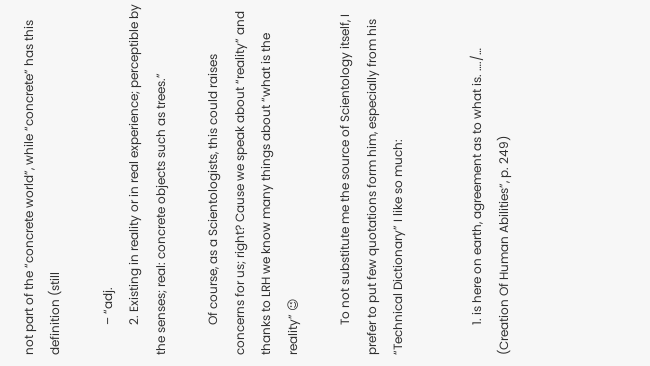not part of the “concrete world”, while “concrete” has this definition (still

          – “adj.
          2. Existing in reality or in real experience; perceptible by the senses; real: concrete objects such as trees.”

          Of course, as a Scientologists, this could raises concerns for us; right? Cause we speak about “reality” and thanks to LRH we know many things about “what is the reality” 😉

          To not substitute me the source of Scientology itself, I prefer to put few quotations form him, especially from his “Technical Dictionary” I like so much:


          1. is here on earth, agreement as to what is. …./… (Creation Of Human Abilities”, p. 249)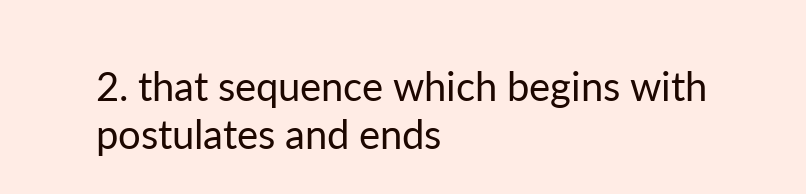2. that sequence which begins with postulates and ends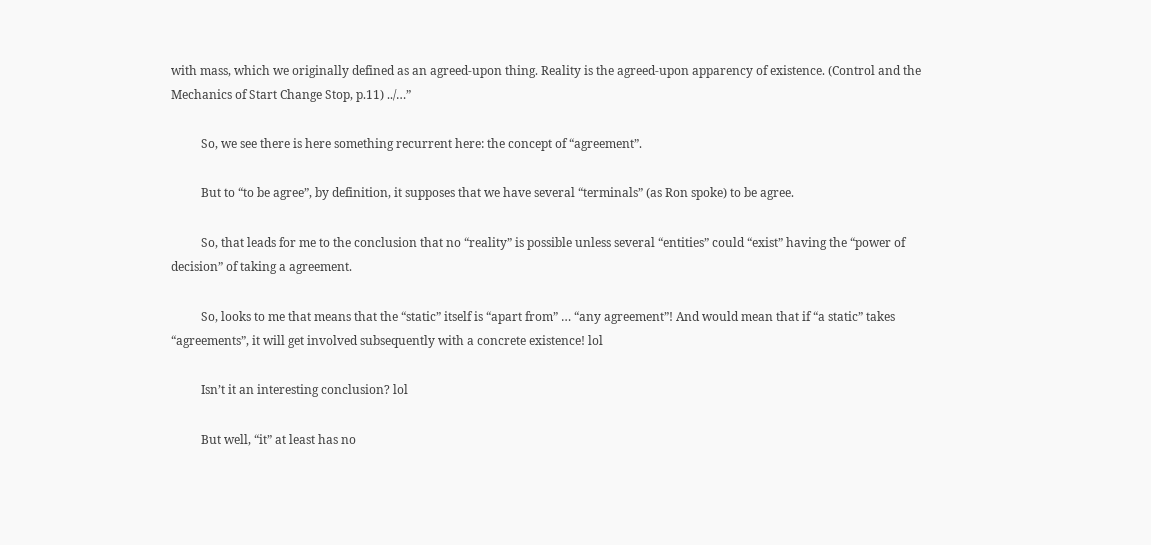with mass, which we originally defined as an agreed-upon thing. Reality is the agreed-upon apparency of existence. (Control and the Mechanics of Start Change Stop, p.11) ../…”

          So, we see there is here something recurrent here: the concept of “agreement”.

          But to “to be agree”, by definition, it supposes that we have several “terminals” (as Ron spoke) to be agree.

          So, that leads for me to the conclusion that no “reality” is possible unless several “entities” could “exist” having the “power of decision” of taking a agreement.

          So, looks to me that means that the “static” itself is “apart from” … “any agreement”! And would mean that if “a static” takes “agreements”, it will get involved subsequently with a concrete existence! lol

          Isn’t it an interesting conclusion? lol

          But well, “it” at least has no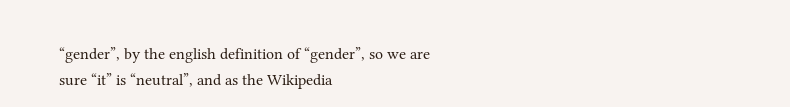“gender”, by the english definition of “gender”, so we are sure “it” is “neutral”, and as the Wikipedia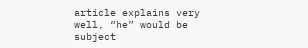article explains very well, “he” would be subject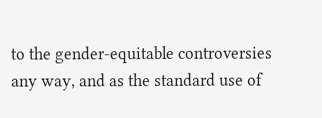to the gender-equitable controversies any way, and as the standard use of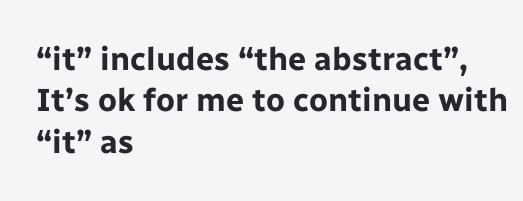“it” includes “the abstract”, It’s ok for me to continue with “it” as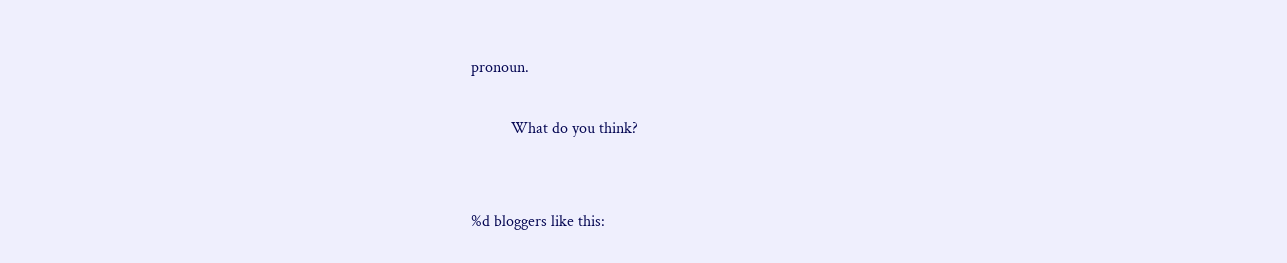pronoun.

          What do you think?


%d bloggers like this: